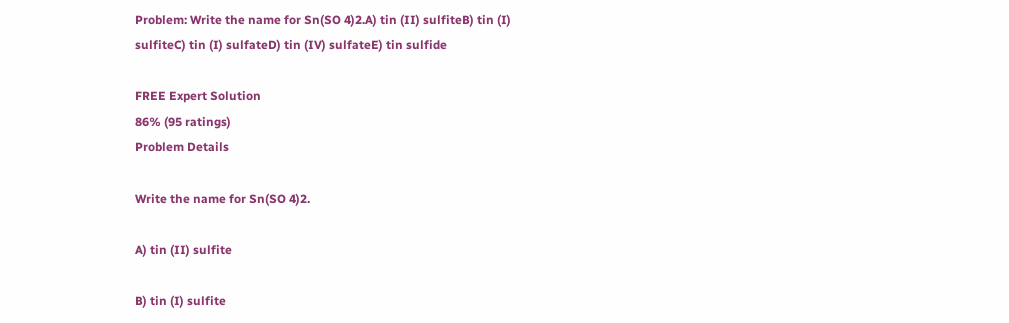Problem: Write the name for Sn(SO 4)2.A) tin (II) sulfiteB) tin (I) sulfiteC) tin (I) sulfateD) tin (IV) sulfateE) tin sulfide

FREE Expert Solution
86% (95 ratings)
Problem Details

Write the name for Sn(SO 4)2.

A) tin (II) sulfite

B) tin (I) sulfite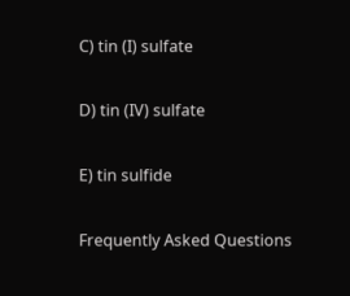C) tin (I) sulfate

D) tin (IV) sulfate

E) tin sulfide

Frequently Asked Questions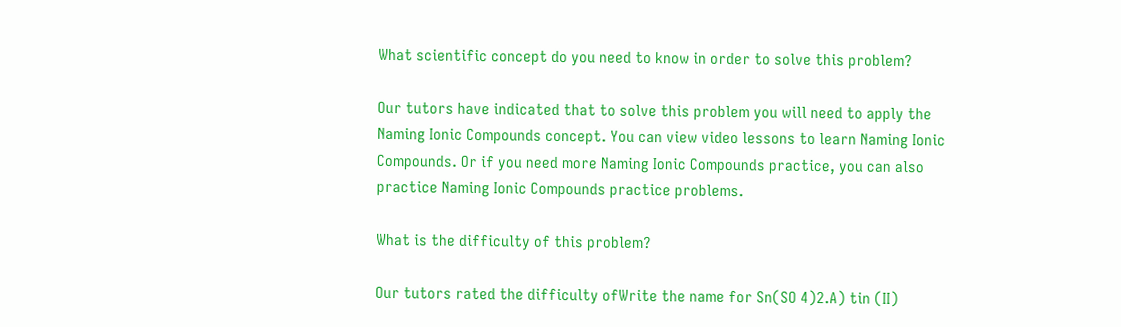What scientific concept do you need to know in order to solve this problem?

Our tutors have indicated that to solve this problem you will need to apply the Naming Ionic Compounds concept. You can view video lessons to learn Naming Ionic Compounds. Or if you need more Naming Ionic Compounds practice, you can also practice Naming Ionic Compounds practice problems.

What is the difficulty of this problem?

Our tutors rated the difficulty ofWrite the name for Sn(SO 4)2.A) tin (II)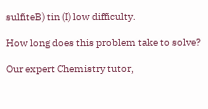sulfiteB) tin (I) low difficulty.

How long does this problem take to solve?

Our expert Chemistry tutor,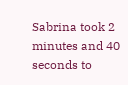Sabrina took 2 minutes and 40 seconds to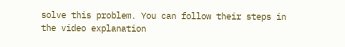solve this problem. You can follow their steps in the video explanation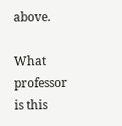above.

What professor is this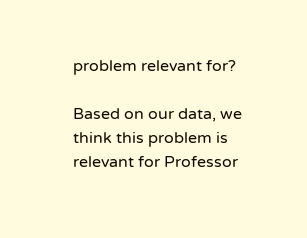problem relevant for?

Based on our data, we think this problem is relevant for Professor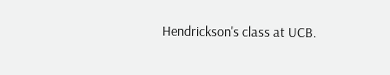Hendrickson's class at UCB.